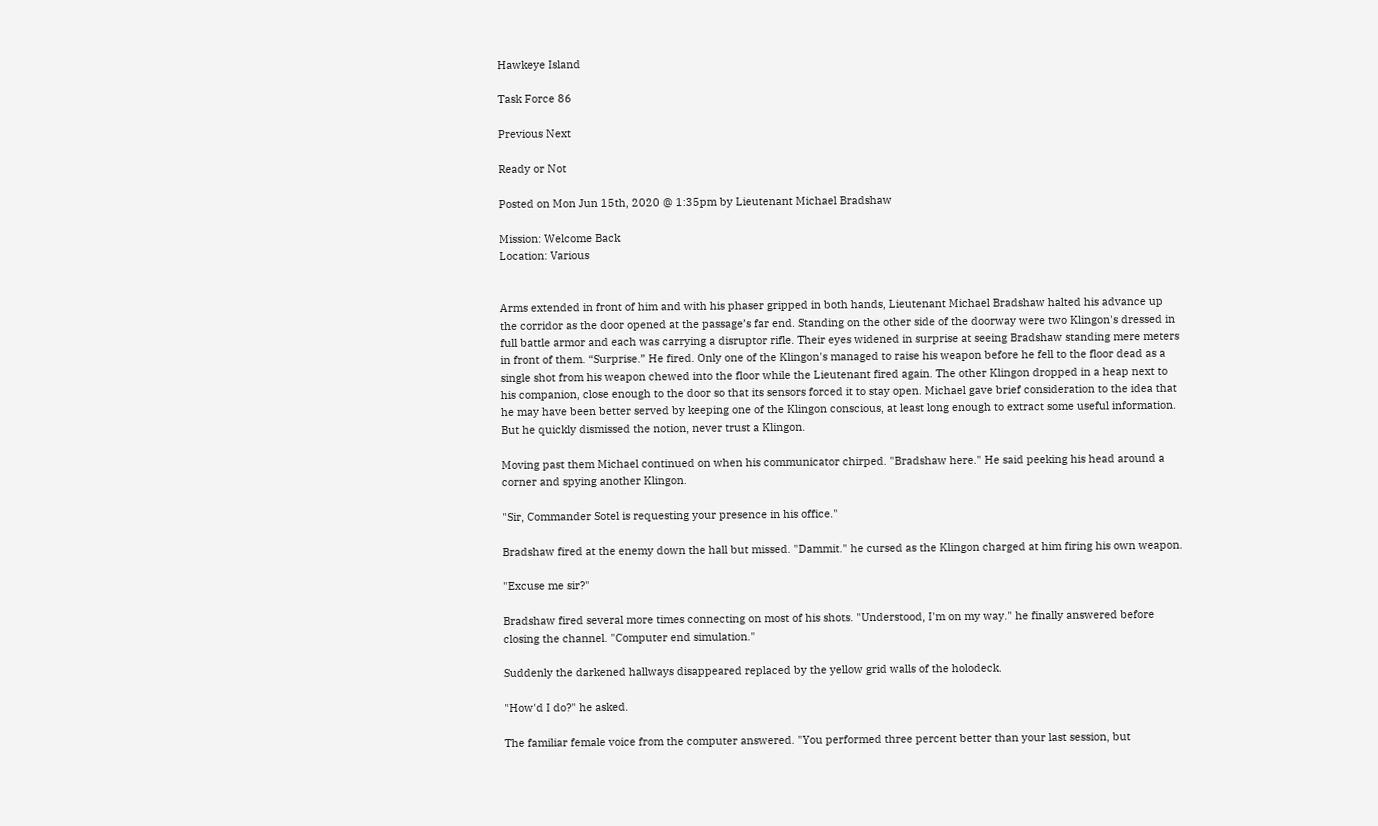Hawkeye Island

Task Force 86

Previous Next

Ready or Not

Posted on Mon Jun 15th, 2020 @ 1:35pm by Lieutenant Michael Bradshaw

Mission: Welcome Back
Location: Various


Arms extended in front of him and with his phaser gripped in both hands, Lieutenant Michael Bradshaw halted his advance up the corridor as the door opened at the passage’s far end. Standing on the other side of the doorway were two Klingon's dressed in full battle armor and each was carrying a disruptor rifle. Their eyes widened in surprise at seeing Bradshaw standing mere meters in front of them. “Surprise.” He fired. Only one of the Klingon's managed to raise his weapon before he fell to the floor dead as a single shot from his weapon chewed into the floor while the Lieutenant fired again. The other Klingon dropped in a heap next to his companion, close enough to the door so that its sensors forced it to stay open. Michael gave brief consideration to the idea that he may have been better served by keeping one of the Klingon conscious, at least long enough to extract some useful information. But he quickly dismissed the notion, never trust a Klingon.

Moving past them Michael continued on when his communicator chirped. "Bradshaw here." He said peeking his head around a corner and spying another Klingon.

"Sir, Commander Sotel is requesting your presence in his office."

Bradshaw fired at the enemy down the hall but missed. "Dammit." he cursed as the Klingon charged at him firing his own weapon.

"Excuse me sir?"

Bradshaw fired several more times connecting on most of his shots. "Understood, I'm on my way." he finally answered before closing the channel. "Computer end simulation."

Suddenly the darkened hallways disappeared replaced by the yellow grid walls of the holodeck.

"How'd I do?" he asked.

The familiar female voice from the computer answered. "You performed three percent better than your last session, but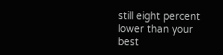still eight percent lower than your best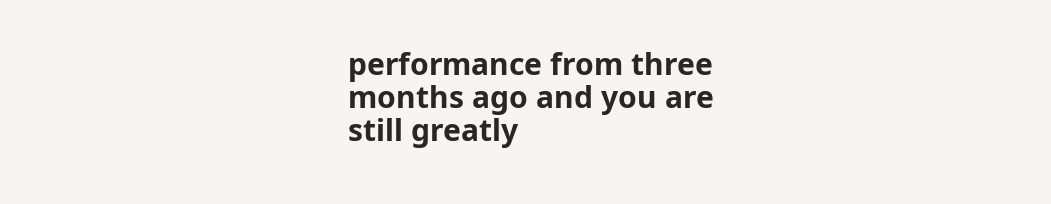performance from three months ago and you are still greatly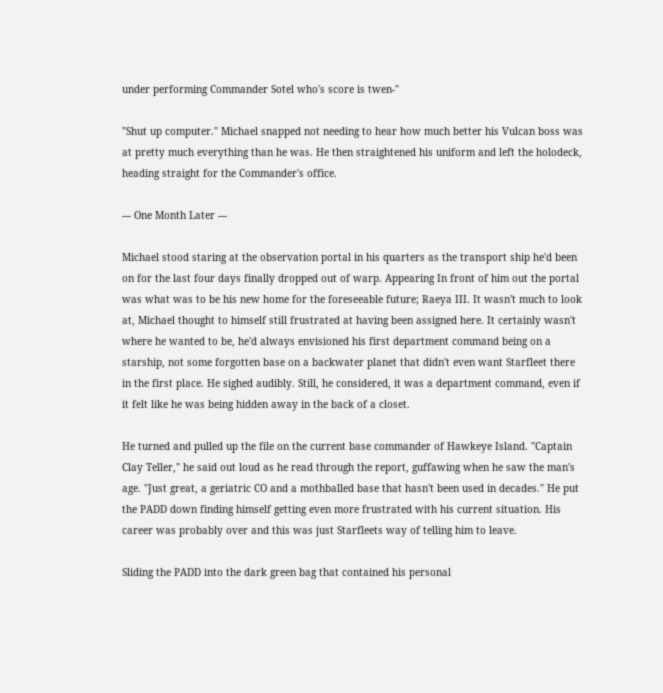under performing Commander Sotel who's score is twen-"

"Shut up computer." Michael snapped not needing to hear how much better his Vulcan boss was at pretty much everything than he was. He then straightened his uniform and left the holodeck, heading straight for the Commander's office.

--- One Month Later ---

Michael stood staring at the observation portal in his quarters as the transport ship he'd been on for the last four days finally dropped out of warp. Appearing In front of him out the portal was what was to be his new home for the foreseeable future; Raeya III. It wasn't much to look at, Michael thought to himself still frustrated at having been assigned here. It certainly wasn't where he wanted to be, he'd always envisioned his first department command being on a starship, not some forgotten base on a backwater planet that didn't even want Starfleet there in the first place. He sighed audibly. Still, he considered, it was a department command, even if it felt like he was being hidden away in the back of a closet.

He turned and pulled up the file on the current base commander of Hawkeye Island. "Captain Clay Teller," he said out loud as he read through the report, guffawing when he saw the man's age. "Just great, a geriatric CO and a mothballed base that hasn't been used in decades." He put the PADD down finding himself getting even more frustrated with his current situation. His career was probably over and this was just Starfleets way of telling him to leave.

Sliding the PADD into the dark green bag that contained his personal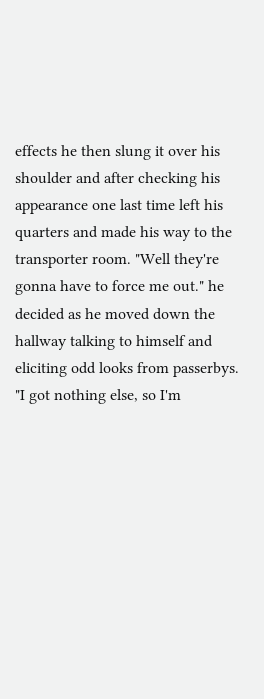effects he then slung it over his shoulder and after checking his appearance one last time left his quarters and made his way to the transporter room. "Well they're gonna have to force me out." he decided as he moved down the hallway talking to himself and eliciting odd looks from passerbys. "I got nothing else, so I'm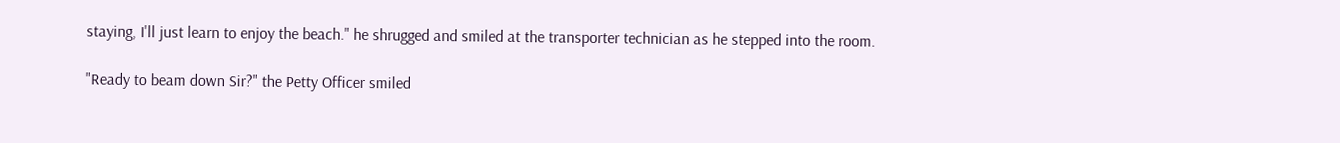staying, I'll just learn to enjoy the beach." he shrugged and smiled at the transporter technician as he stepped into the room.

"Ready to beam down Sir?" the Petty Officer smiled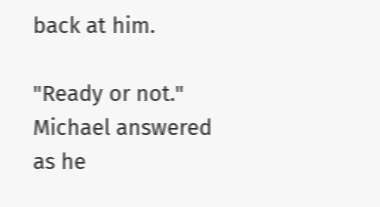back at him.

"Ready or not." Michael answered as he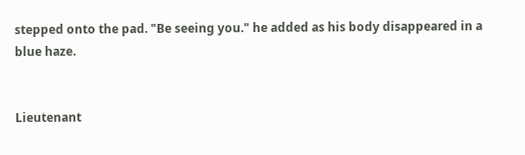stepped onto the pad. "Be seeing you." he added as his body disappeared in a blue haze.


Lieutenant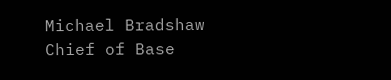Michael Bradshaw
Chief of Base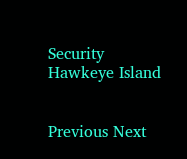Security
Hawkeye Island


Previous Next